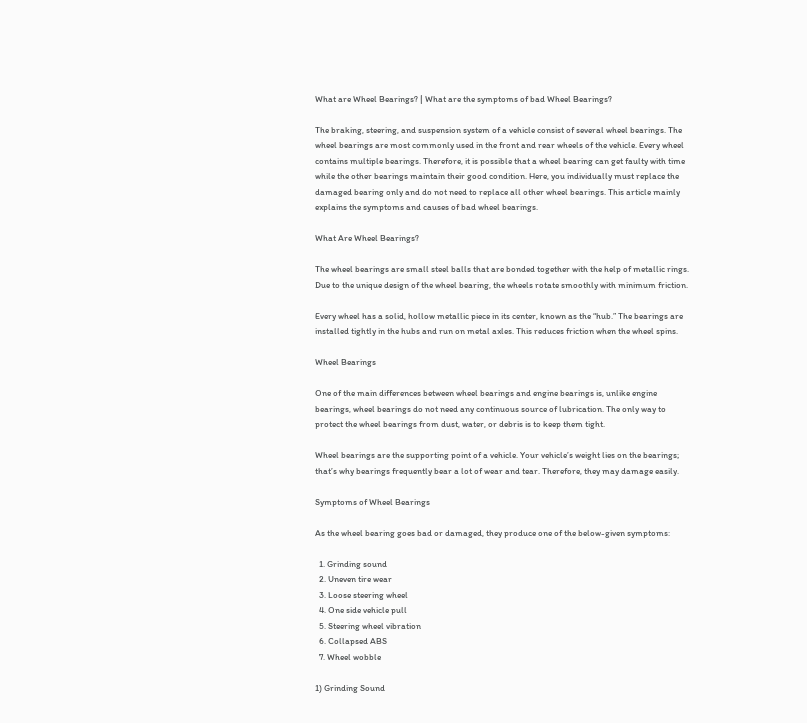What are Wheel Bearings? | What are the symptoms of bad Wheel Bearings?

The braking, steering, and suspension system of a vehicle consist of several wheel bearings. The wheel bearings are most commonly used in the front and rear wheels of the vehicle. Every wheel contains multiple bearings. Therefore, it is possible that a wheel bearing can get faulty with time while the other bearings maintain their good condition. Here, you individually must replace the damaged bearing only and do not need to replace all other wheel bearings. This article mainly explains the symptoms and causes of bad wheel bearings.

What Are Wheel Bearings?

The wheel bearings are small steel balls that are bonded together with the help of metallic rings. Due to the unique design of the wheel bearing, the wheels rotate smoothly with minimum friction.

Every wheel has a solid, hollow metallic piece in its center, known as the “hub.” The bearings are installed tightly in the hubs and run on metal axles. This reduces friction when the wheel spins.

Wheel Bearings

One of the main differences between wheel bearings and engine bearings is, unlike engine bearings, wheel bearings do not need any continuous source of lubrication. The only way to protect the wheel bearings from dust, water, or debris is to keep them tight.

Wheel bearings are the supporting point of a vehicle. Your vehicle’s weight lies on the bearings; that’s why bearings frequently bear a lot of wear and tear. Therefore, they may damage easily.

Symptoms of Wheel Bearings

As the wheel bearing goes bad or damaged, they produce one of the below-given symptoms:

  1. Grinding sound
  2. Uneven tire wear
  3. Loose steering wheel
  4. One side vehicle pull
  5. Steering wheel vibration
  6. Collapsed ABS
  7. Wheel wobble

1) Grinding Sound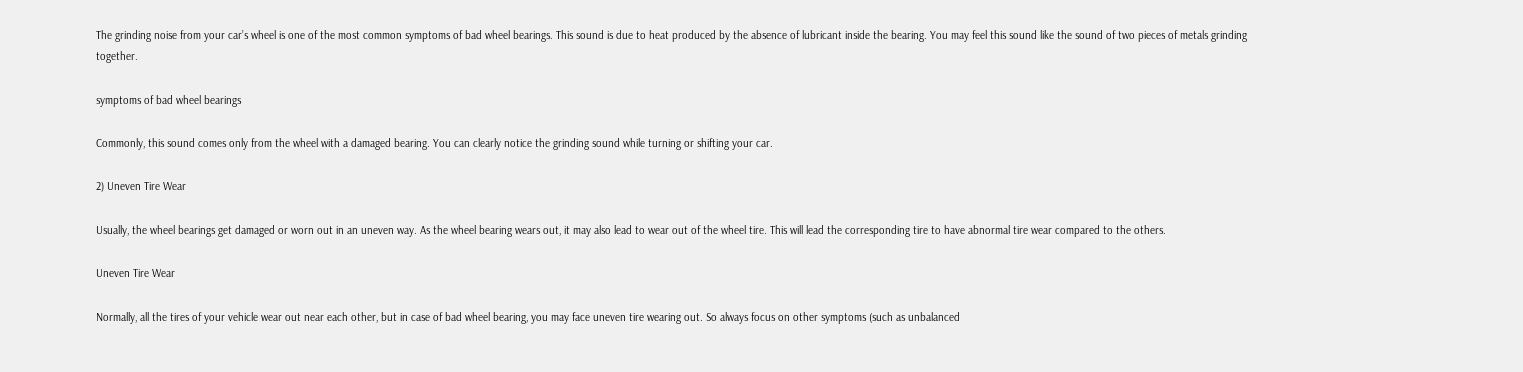The grinding noise from your car’s wheel is one of the most common symptoms of bad wheel bearings. This sound is due to heat produced by the absence of lubricant inside the bearing. You may feel this sound like the sound of two pieces of metals grinding together.

symptoms of bad wheel bearings

Commonly, this sound comes only from the wheel with a damaged bearing. You can clearly notice the grinding sound while turning or shifting your car.

2) Uneven Tire Wear

Usually, the wheel bearings get damaged or worn out in an uneven way. As the wheel bearing wears out, it may also lead to wear out of the wheel tire. This will lead the corresponding tire to have abnormal tire wear compared to the others.

Uneven Tire Wear

Normally, all the tires of your vehicle wear out near each other, but in case of bad wheel bearing, you may face uneven tire wearing out. So always focus on other symptoms (such as unbalanced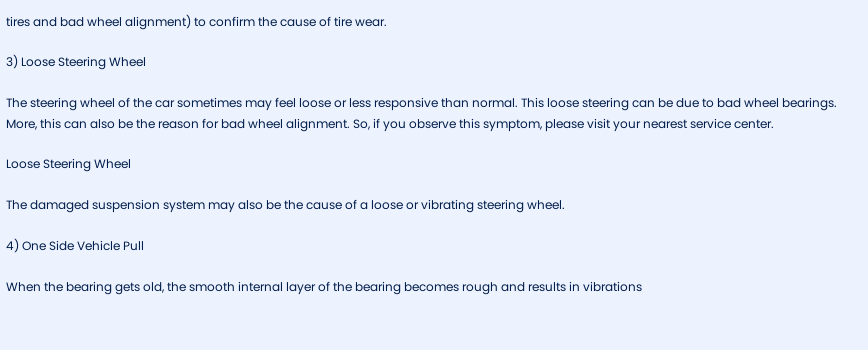tires and bad wheel alignment) to confirm the cause of tire wear.

3) Loose Steering Wheel

The steering wheel of the car sometimes may feel loose or less responsive than normal. This loose steering can be due to bad wheel bearings. More, this can also be the reason for bad wheel alignment. So, if you observe this symptom, please visit your nearest service center.

Loose Steering Wheel

The damaged suspension system may also be the cause of a loose or vibrating steering wheel.

4) One Side Vehicle Pull

When the bearing gets old, the smooth internal layer of the bearing becomes rough and results in vibrations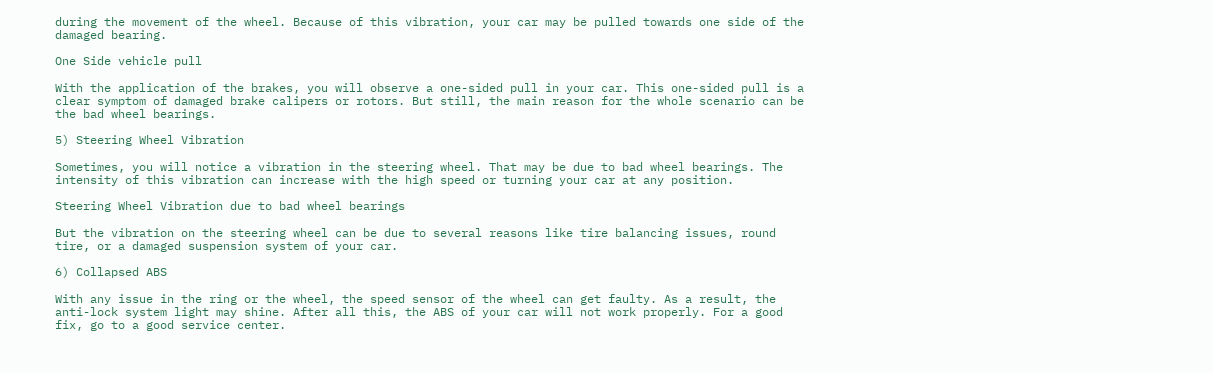during the movement of the wheel. Because of this vibration, your car may be pulled towards one side of the damaged bearing.

One Side vehicle pull

With the application of the brakes, you will observe a one-sided pull in your car. This one-sided pull is a clear symptom of damaged brake calipers or rotors. But still, the main reason for the whole scenario can be the bad wheel bearings.

5) Steering Wheel Vibration

Sometimes, you will notice a vibration in the steering wheel. That may be due to bad wheel bearings. The intensity of this vibration can increase with the high speed or turning your car at any position.

Steering Wheel Vibration due to bad wheel bearings

But the vibration on the steering wheel can be due to several reasons like tire balancing issues, round tire, or a damaged suspension system of your car.

6) Collapsed ABS

With any issue in the ring or the wheel, the speed sensor of the wheel can get faulty. As a result, the anti-lock system light may shine. After all this, the ABS of your car will not work properly. For a good fix, go to a good service center.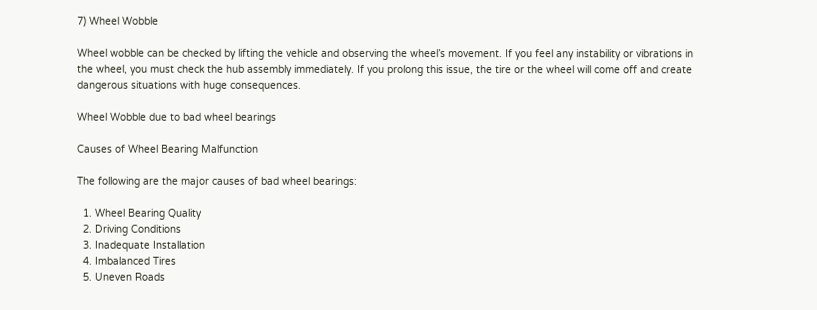7) Wheel Wobble

Wheel wobble can be checked by lifting the vehicle and observing the wheel’s movement. If you feel any instability or vibrations in the wheel, you must check the hub assembly immediately. If you prolong this issue, the tire or the wheel will come off and create dangerous situations with huge consequences.

Wheel Wobble due to bad wheel bearings

Causes of Wheel Bearing Malfunction

The following are the major causes of bad wheel bearings:

  1. Wheel Bearing Quality
  2. Driving Conditions
  3. Inadequate Installation
  4. Imbalanced Tires
  5. Uneven Roads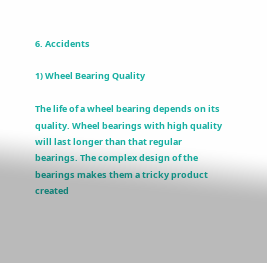6. Accidents

1) Wheel Bearing Quality

The life of a wheel bearing depends on its quality. Wheel bearings with high quality will last longer than that regular bearings. The complex design of the bearings makes them a tricky product created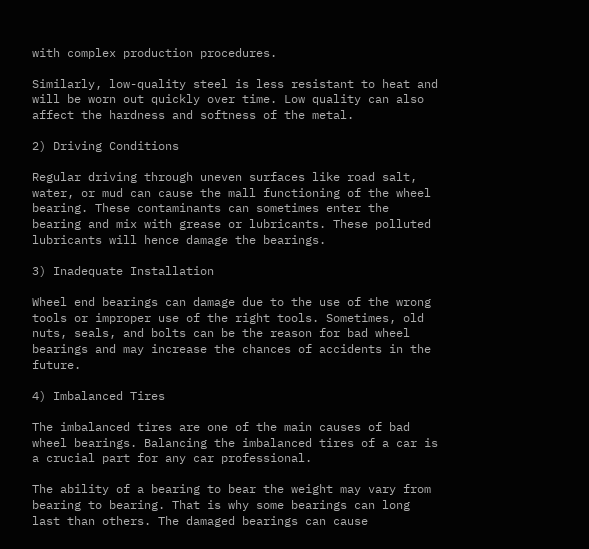with complex production procedures.

Similarly, low-quality steel is less resistant to heat and will be worn out quickly over time. Low quality can also affect the hardness and softness of the metal.

2) Driving Conditions

Regular driving through uneven surfaces like road salt, water, or mud can cause the mall functioning of the wheel bearing. These contaminants can sometimes enter the bearing and mix with grease or lubricants. These polluted lubricants will hence damage the bearings.

3) Inadequate Installation

Wheel end bearings can damage due to the use of the wrong tools or improper use of the right tools. Sometimes, old nuts, seals, and bolts can be the reason for bad wheel bearings and may increase the chances of accidents in the future.

4) Imbalanced Tires

The imbalanced tires are one of the main causes of bad wheel bearings. Balancing the imbalanced tires of a car is a crucial part for any car professional.

The ability of a bearing to bear the weight may vary from bearing to bearing. That is why some bearings can long last than others. The damaged bearings can cause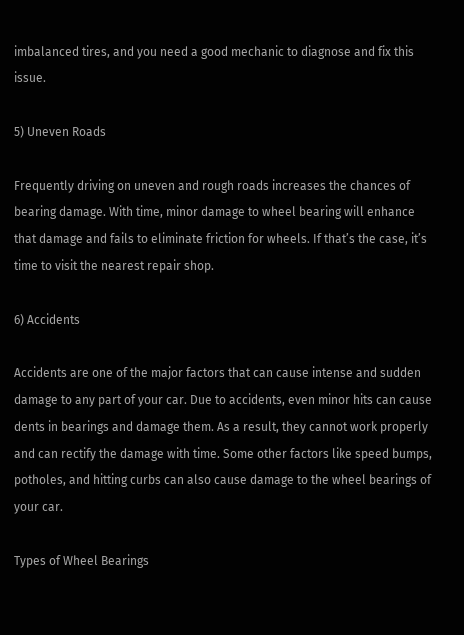imbalanced tires, and you need a good mechanic to diagnose and fix this issue.

5) Uneven Roads

Frequently driving on uneven and rough roads increases the chances of bearing damage. With time, minor damage to wheel bearing will enhance that damage and fails to eliminate friction for wheels. If that’s the case, it’s time to visit the nearest repair shop.

6) Accidents

Accidents are one of the major factors that can cause intense and sudden damage to any part of your car. Due to accidents, even minor hits can cause dents in bearings and damage them. As a result, they cannot work properly and can rectify the damage with time. Some other factors like speed bumps, potholes, and hitting curbs can also cause damage to the wheel bearings of your car.

Types of Wheel Bearings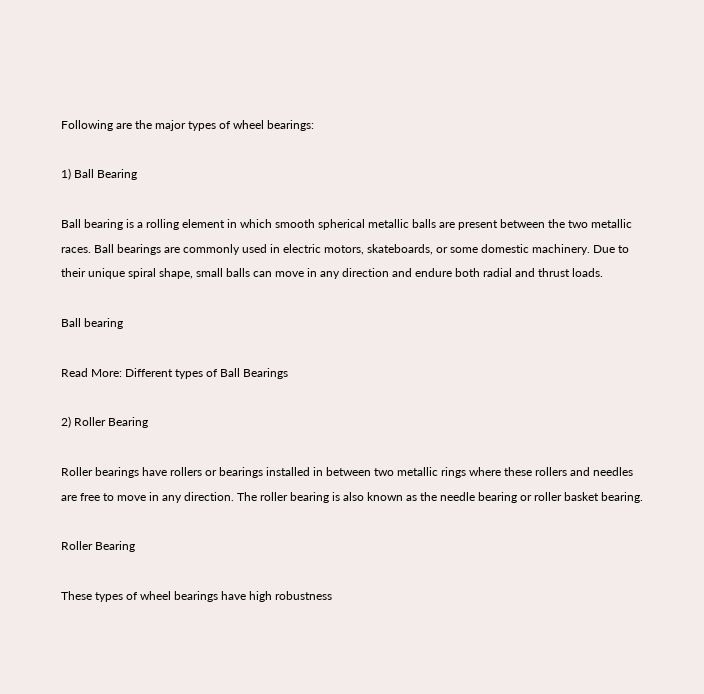Following are the major types of wheel bearings:

1) Ball Bearing

Ball bearing is a rolling element in which smooth spherical metallic balls are present between the two metallic races. Ball bearings are commonly used in electric motors, skateboards, or some domestic machinery. Due to their unique spiral shape, small balls can move in any direction and endure both radial and thrust loads.

Ball bearing

Read More: Different types of Ball Bearings

2) Roller Bearing

Roller bearings have rollers or bearings installed in between two metallic rings where these rollers and needles are free to move in any direction. The roller bearing is also known as the needle bearing or roller basket bearing.

Roller Bearing

These types of wheel bearings have high robustness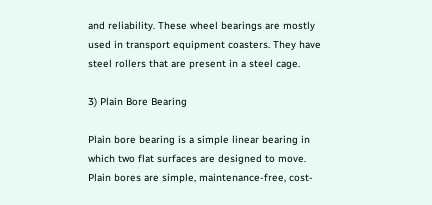and reliability. These wheel bearings are mostly used in transport equipment coasters. They have steel rollers that are present in a steel cage.

3) Plain Bore Bearing

Plain bore bearing is a simple linear bearing in which two flat surfaces are designed to move. Plain bores are simple, maintenance-free, cost-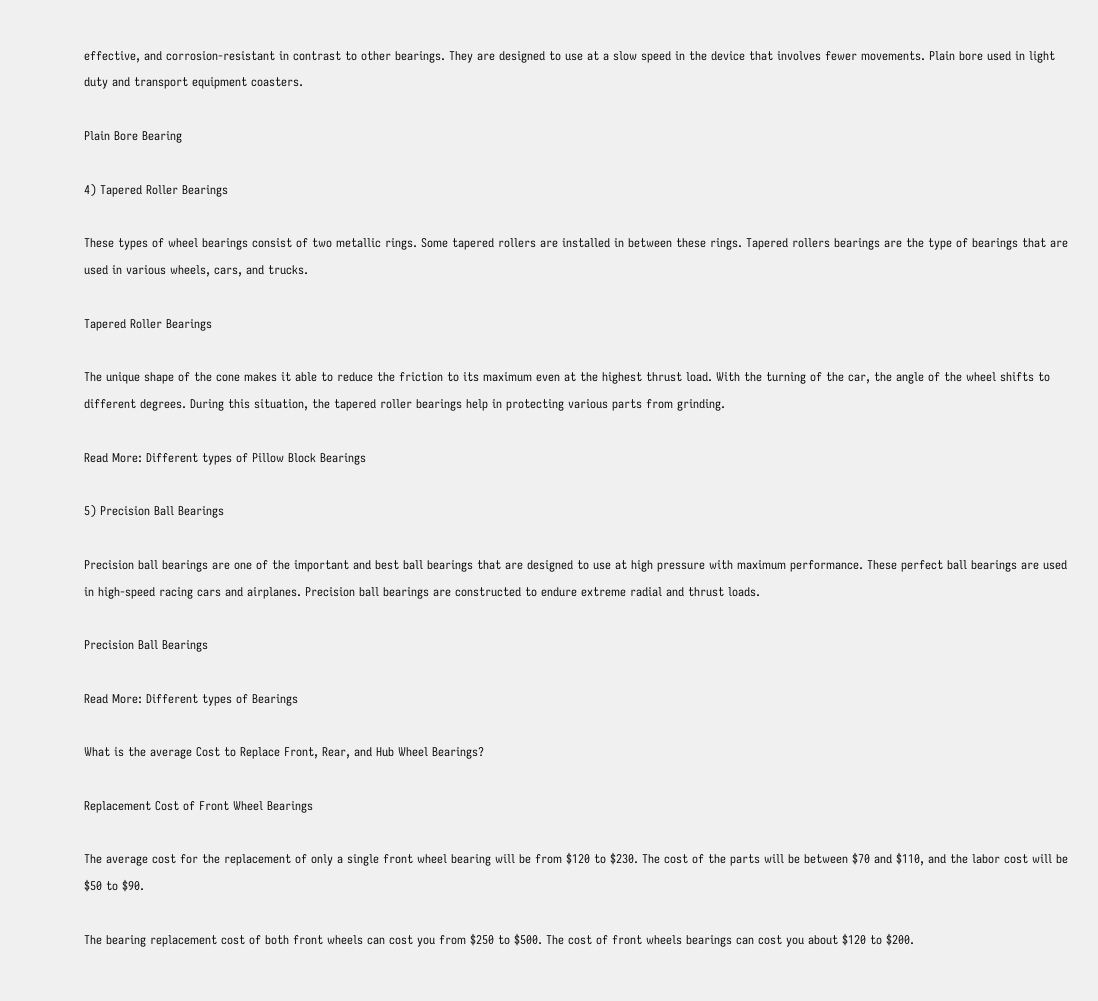effective, and corrosion-resistant in contrast to other bearings. They are designed to use at a slow speed in the device that involves fewer movements. Plain bore used in light duty and transport equipment coasters.

Plain Bore Bearing

4) Tapered Roller Bearings

These types of wheel bearings consist of two metallic rings. Some tapered rollers are installed in between these rings. Tapered rollers bearings are the type of bearings that are used in various wheels, cars, and trucks.

Tapered Roller Bearings

The unique shape of the cone makes it able to reduce the friction to its maximum even at the highest thrust load. With the turning of the car, the angle of the wheel shifts to different degrees. During this situation, the tapered roller bearings help in protecting various parts from grinding.

Read More: Different types of Pillow Block Bearings

5) Precision Ball Bearings

Precision ball bearings are one of the important and best ball bearings that are designed to use at high pressure with maximum performance. These perfect ball bearings are used in high-speed racing cars and airplanes. Precision ball bearings are constructed to endure extreme radial and thrust loads.

Precision Ball Bearings

Read More: Different types of Bearings

What is the average Cost to Replace Front, Rear, and Hub Wheel Bearings?

Replacement Cost of Front Wheel Bearings

The average cost for the replacement of only a single front wheel bearing will be from $120 to $230. The cost of the parts will be between $70 and $110, and the labor cost will be $50 to $90.

The bearing replacement cost of both front wheels can cost you from $250 to $500. The cost of front wheels bearings can cost you about $120 to $200.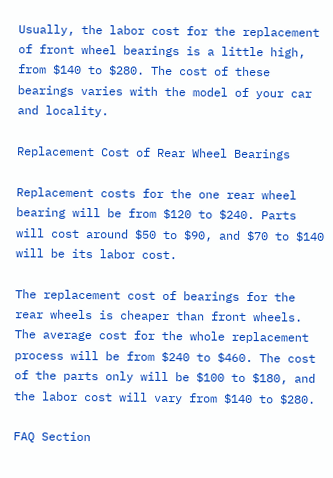Usually, the labor cost for the replacement of front wheel bearings is a little high, from $140 to $280. The cost of these bearings varies with the model of your car and locality.

Replacement Cost of Rear Wheel Bearings

Replacement costs for the one rear wheel bearing will be from $120 to $240. Parts will cost around $50 to $90, and $70 to $140 will be its labor cost.

The replacement cost of bearings for the rear wheels is cheaper than front wheels. The average cost for the whole replacement process will be from $240 to $460. The cost of the parts only will be $100 to $180, and the labor cost will vary from $140 to $280.

FAQ Section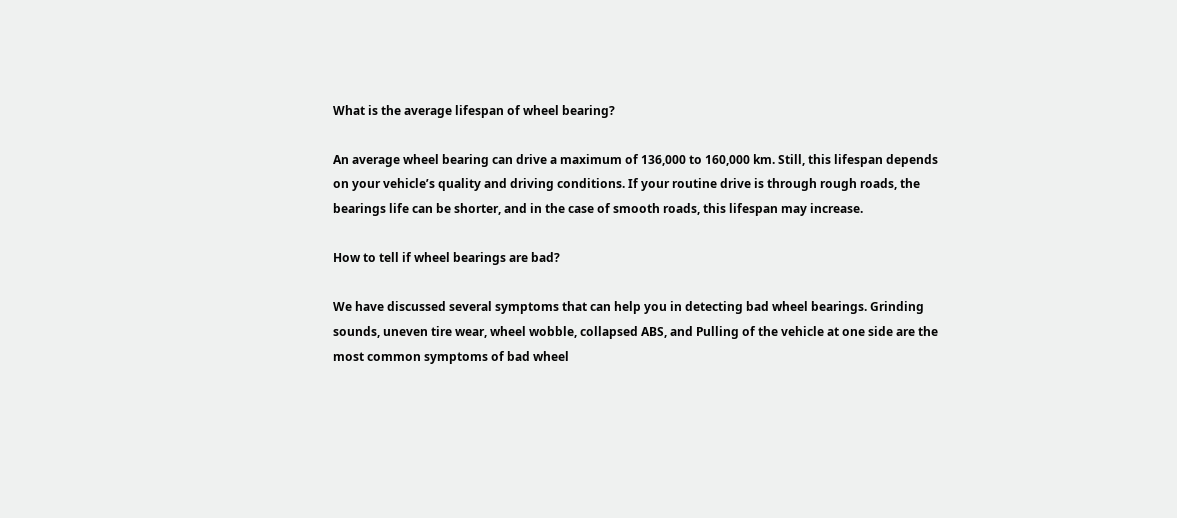What is the average lifespan of wheel bearing?

An average wheel bearing can drive a maximum of 136,000 to 160,000 km. Still, this lifespan depends on your vehicle’s quality and driving conditions. If your routine drive is through rough roads, the bearings life can be shorter, and in the case of smooth roads, this lifespan may increase.

How to tell if wheel bearings are bad?

We have discussed several symptoms that can help you in detecting bad wheel bearings. Grinding sounds, uneven tire wear, wheel wobble, collapsed ABS, and Pulling of the vehicle at one side are the most common symptoms of bad wheel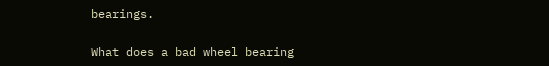bearings.

What does a bad wheel bearing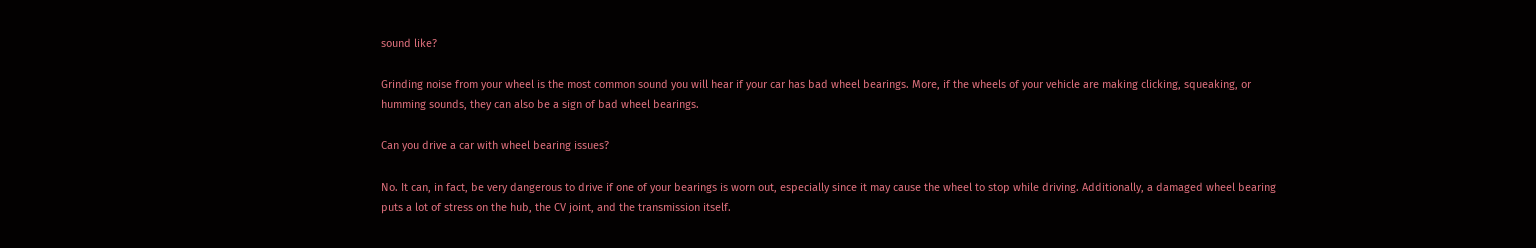sound like?

Grinding noise from your wheel is the most common sound you will hear if your car has bad wheel bearings. More, if the wheels of your vehicle are making clicking, squeaking, or humming sounds, they can also be a sign of bad wheel bearings.

Can you drive a car with wheel bearing issues?

No. It can, in fact, be very dangerous to drive if one of your bearings is worn out, especially since it may cause the wheel to stop while driving. Additionally, a damaged wheel bearing puts a lot of stress on the hub, the CV joint, and the transmission itself.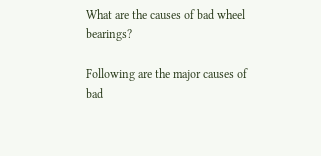What are the causes of bad wheel bearings?

Following are the major causes of bad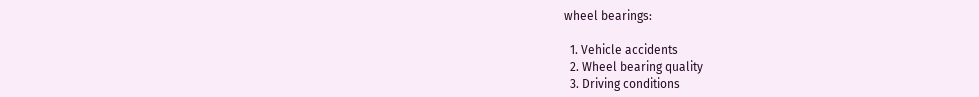wheel bearings:

  1. Vehicle accidents
  2. Wheel bearing quality
  3. Driving conditions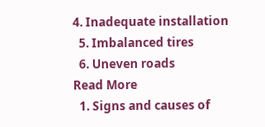4. Inadequate installation
  5. Imbalanced tires
  6. Uneven roads
Read More
  1. Signs and causes of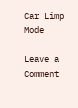Car Limp Mode

Leave a Comment